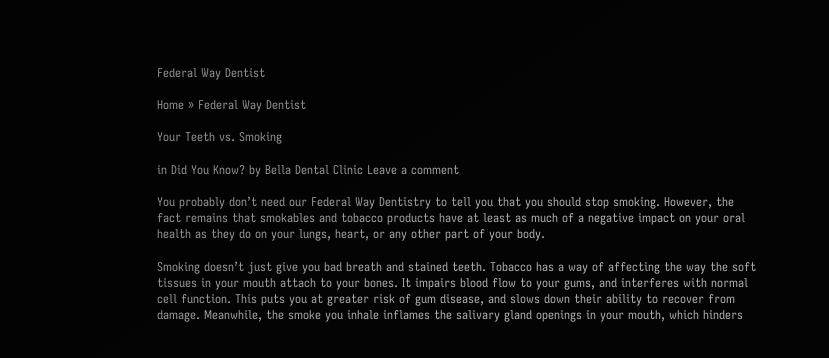Federal Way Dentist

Home » Federal Way Dentist

Your Teeth vs. Smoking

in Did You Know? by Bella Dental Clinic Leave a comment

You probably don’t need our Federal Way Dentistry to tell you that you should stop smoking. However, the fact remains that smokables and tobacco products have at least as much of a negative impact on your oral health as they do on your lungs, heart, or any other part of your body.

Smoking doesn’t just give you bad breath and stained teeth. Tobacco has a way of affecting the way the soft tissues in your mouth attach to your bones. It impairs blood flow to your gums, and interferes with normal cell function. This puts you at greater risk of gum disease, and slows down their ability to recover from damage. Meanwhile, the smoke you inhale inflames the salivary gland openings in your mouth, which hinders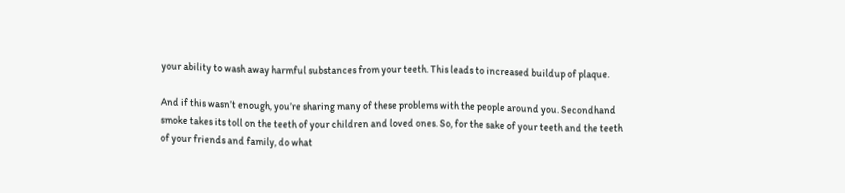your ability to wash away harmful substances from your teeth. This leads to increased buildup of plaque.

And if this wasn’t enough, you’re sharing many of these problems with the people around you. Secondhand smoke takes its toll on the teeth of your children and loved ones. So, for the sake of your teeth and the teeth of your friends and family, do what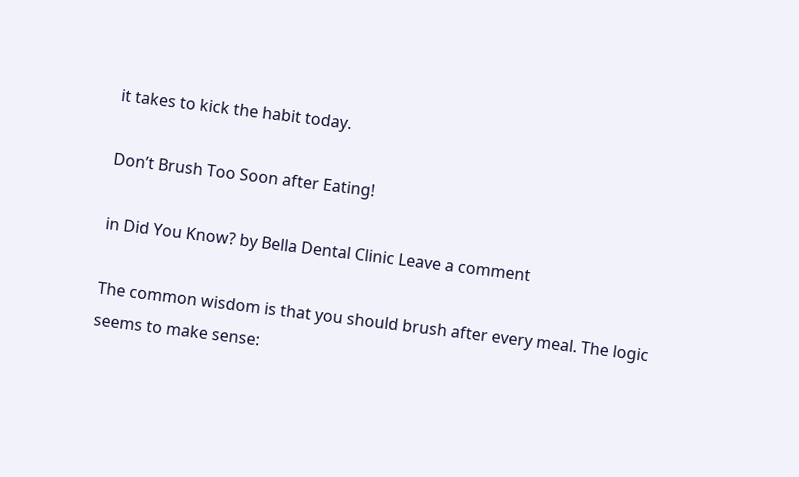it takes to kick the habit today.

Don’t Brush Too Soon after Eating!

in Did You Know? by Bella Dental Clinic Leave a comment

The common wisdom is that you should brush after every meal. The logic seems to make sense: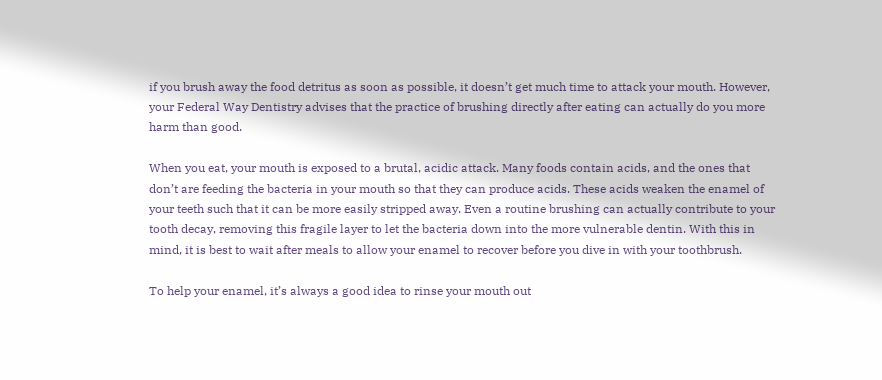if you brush away the food detritus as soon as possible, it doesn’t get much time to attack your mouth. However, your Federal Way Dentistry advises that the practice of brushing directly after eating can actually do you more harm than good.

When you eat, your mouth is exposed to a brutal, acidic attack. Many foods contain acids, and the ones that don’t are feeding the bacteria in your mouth so that they can produce acids. These acids weaken the enamel of your teeth such that it can be more easily stripped away. Even a routine brushing can actually contribute to your tooth decay, removing this fragile layer to let the bacteria down into the more vulnerable dentin. With this in mind, it is best to wait after meals to allow your enamel to recover before you dive in with your toothbrush.

To help your enamel, it’s always a good idea to rinse your mouth out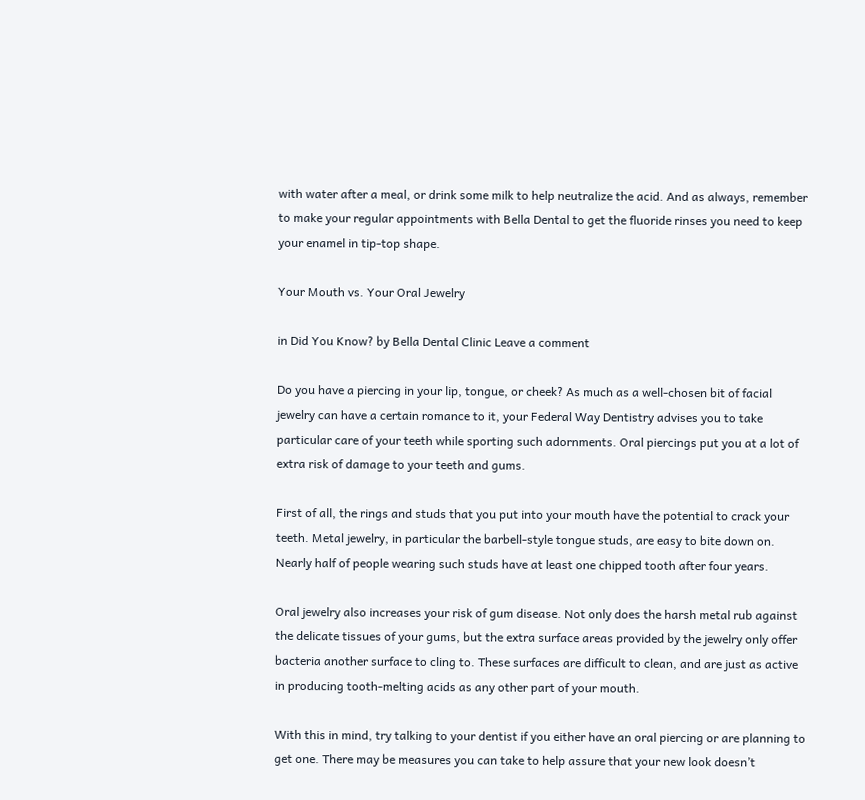with water after a meal, or drink some milk to help neutralize the acid. And as always, remember to make your regular appointments with Bella Dental to get the fluoride rinses you need to keep your enamel in tip-top shape.

Your Mouth vs. Your Oral Jewelry

in Did You Know? by Bella Dental Clinic Leave a comment

Do you have a piercing in your lip, tongue, or cheek? As much as a well-chosen bit of facial jewelry can have a certain romance to it, your Federal Way Dentistry advises you to take particular care of your teeth while sporting such adornments. Oral piercings put you at a lot of extra risk of damage to your teeth and gums.

First of all, the rings and studs that you put into your mouth have the potential to crack your teeth. Metal jewelry, in particular the barbell-style tongue studs, are easy to bite down on. Nearly half of people wearing such studs have at least one chipped tooth after four years.

Oral jewelry also increases your risk of gum disease. Not only does the harsh metal rub against the delicate tissues of your gums, but the extra surface areas provided by the jewelry only offer bacteria another surface to cling to. These surfaces are difficult to clean, and are just as active in producing tooth-melting acids as any other part of your mouth.

With this in mind, try talking to your dentist if you either have an oral piercing or are planning to get one. There may be measures you can take to help assure that your new look doesn’t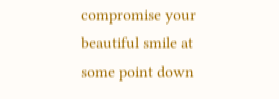compromise your beautiful smile at some point down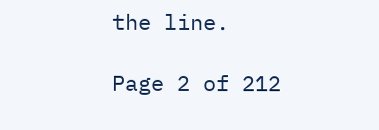the line.

Page 2 of 212